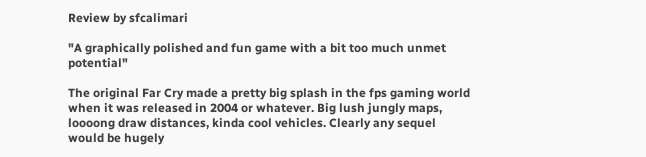Review by sfcalimari

"A graphically polished and fun game with a bit too much unmet potential"

The original Far Cry made a pretty big splash in the fps gaming world when it was released in 2004 or whatever. Big lush jungly maps, loooong draw distances, kinda cool vehicles. Clearly any sequel would be hugely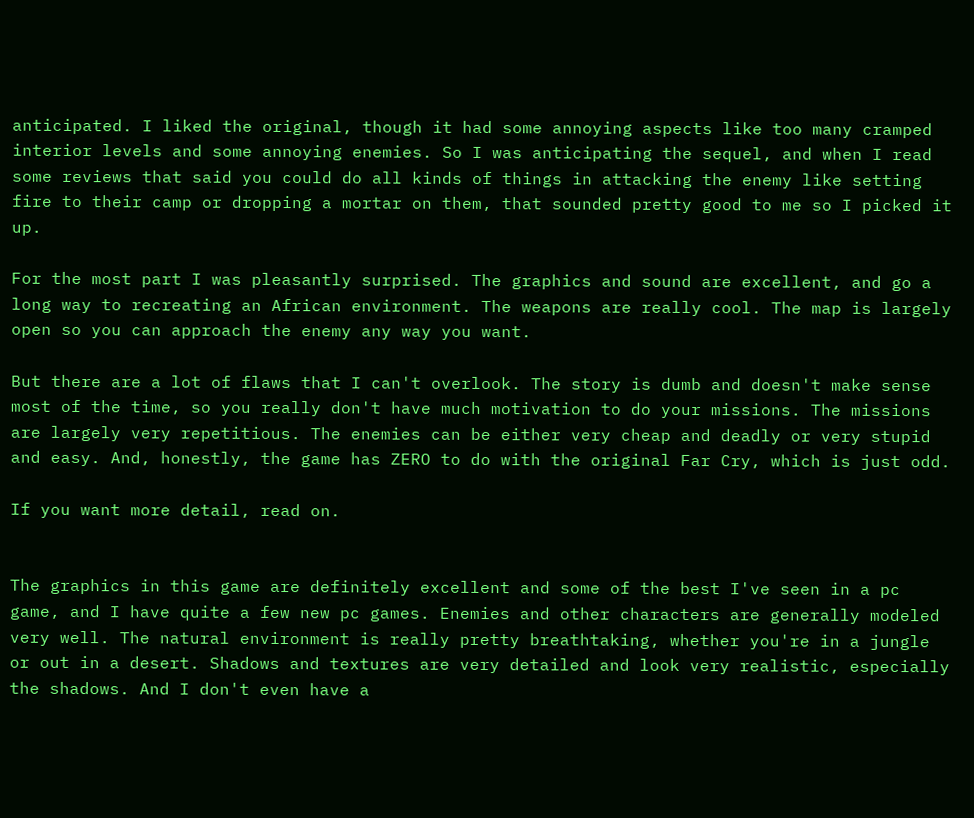anticipated. I liked the original, though it had some annoying aspects like too many cramped interior levels and some annoying enemies. So I was anticipating the sequel, and when I read some reviews that said you could do all kinds of things in attacking the enemy like setting fire to their camp or dropping a mortar on them, that sounded pretty good to me so I picked it up.

For the most part I was pleasantly surprised. The graphics and sound are excellent, and go a long way to recreating an African environment. The weapons are really cool. The map is largely open so you can approach the enemy any way you want.

But there are a lot of flaws that I can't overlook. The story is dumb and doesn't make sense most of the time, so you really don't have much motivation to do your missions. The missions are largely very repetitious. The enemies can be either very cheap and deadly or very stupid and easy. And, honestly, the game has ZERO to do with the original Far Cry, which is just odd.

If you want more detail, read on.


The graphics in this game are definitely excellent and some of the best I've seen in a pc game, and I have quite a few new pc games. Enemies and other characters are generally modeled very well. The natural environment is really pretty breathtaking, whether you're in a jungle or out in a desert. Shadows and textures are very detailed and look very realistic, especially the shadows. And I don't even have a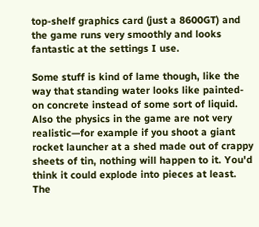top-shelf graphics card (just a 8600GT) and the game runs very smoothly and looks fantastic at the settings I use.

Some stuff is kind of lame though, like the way that standing water looks like painted-on concrete instead of some sort of liquid. Also the physics in the game are not very realistic—for example if you shoot a giant rocket launcher at a shed made out of crappy sheets of tin, nothing will happen to it. You'd think it could explode into pieces at least. The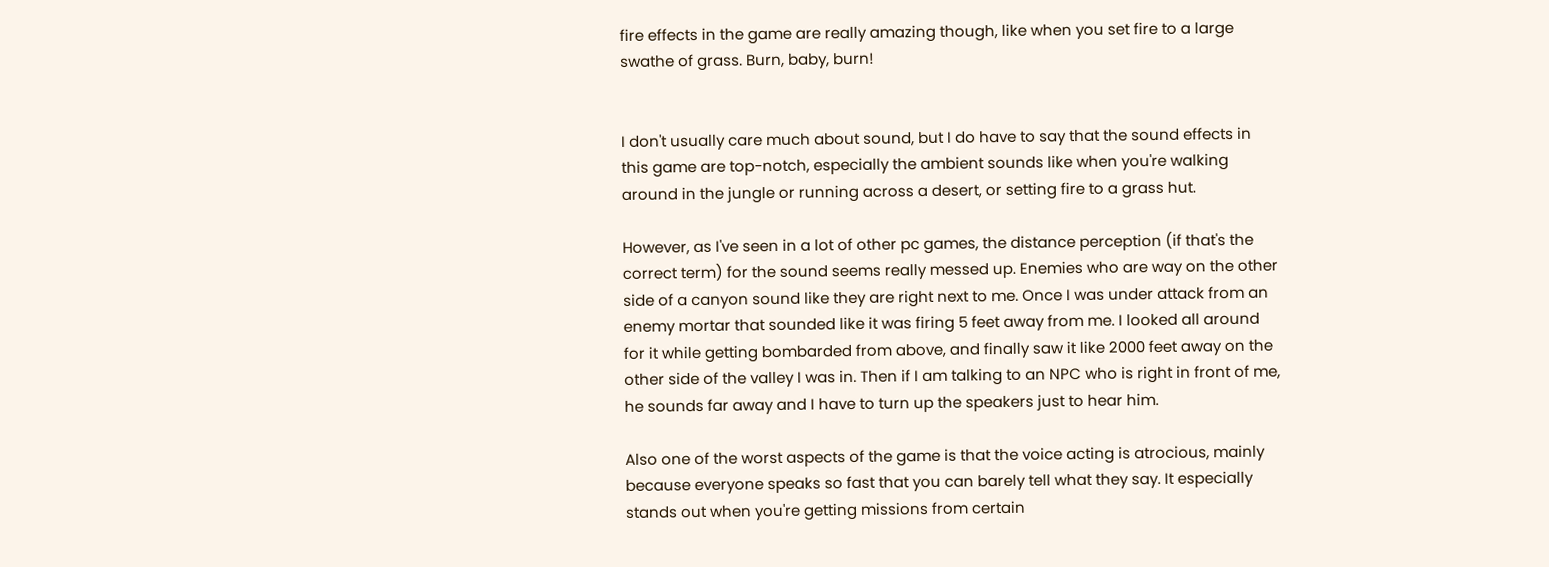fire effects in the game are really amazing though, like when you set fire to a large swathe of grass. Burn, baby, burn!


I don't usually care much about sound, but I do have to say that the sound effects in this game are top-notch, especially the ambient sounds like when you're walking around in the jungle or running across a desert, or setting fire to a grass hut.

However, as I've seen in a lot of other pc games, the distance perception (if that's the correct term) for the sound seems really messed up. Enemies who are way on the other side of a canyon sound like they are right next to me. Once I was under attack from an enemy mortar that sounded like it was firing 5 feet away from me. I looked all around for it while getting bombarded from above, and finally saw it like 2000 feet away on the other side of the valley I was in. Then if I am talking to an NPC who is right in front of me, he sounds far away and I have to turn up the speakers just to hear him.

Also one of the worst aspects of the game is that the voice acting is atrocious, mainly because everyone speaks so fast that you can barely tell what they say. It especially stands out when you're getting missions from certain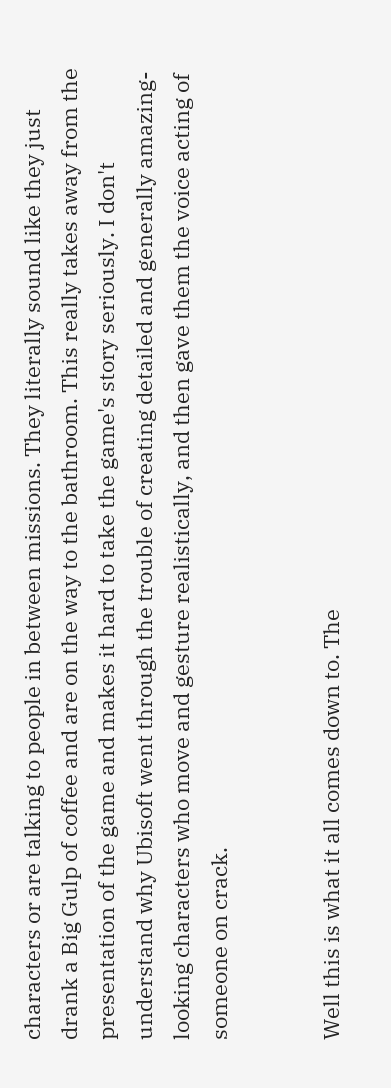characters or are talking to people in between missions. They literally sound like they just drank a Big Gulp of coffee and are on the way to the bathroom. This really takes away from the presentation of the game and makes it hard to take the game's story seriously. I don't understand why Ubisoft went through the trouble of creating detailed and generally amazing-looking characters who move and gesture realistically, and then gave them the voice acting of someone on crack.


Well this is what it all comes down to. The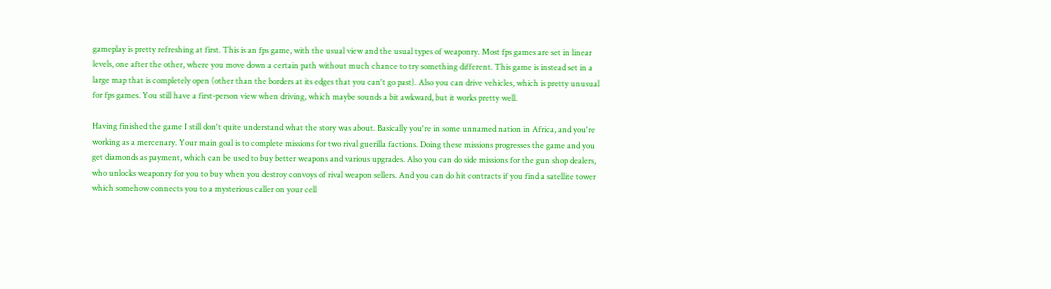gameplay is pretty refreshing at first. This is an fps game, with the usual view and the usual types of weaponry. Most fps games are set in linear levels, one after the other, where you move down a certain path without much chance to try something different. This game is instead set in a large map that is completely open (other than the borders at its edges that you can't go past). Also you can drive vehicles, which is pretty unusual for fps games. You still have a first-person view when driving, which maybe sounds a bit awkward, but it works pretty well.

Having finished the game I still don't quite understand what the story was about. Basically you're in some unnamed nation in Africa, and you're working as a mercenary. Your main goal is to complete missions for two rival guerilla factions. Doing these missions progresses the game and you get diamonds as payment, which can be used to buy better weapons and various upgrades. Also you can do side missions for the gun shop dealers, who unlocks weaponry for you to buy when you destroy convoys of rival weapon sellers. And you can do hit contracts if you find a satellite tower which somehow connects you to a mysterious caller on your cell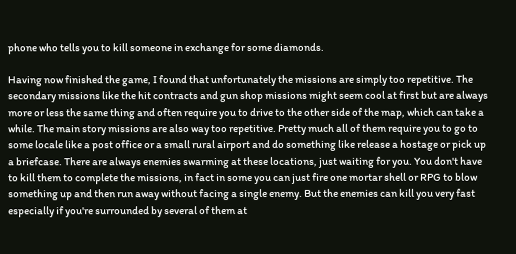phone who tells you to kill someone in exchange for some diamonds.

Having now finished the game, I found that unfortunately the missions are simply too repetitive. The secondary missions like the hit contracts and gun shop missions might seem cool at first but are always more or less the same thing and often require you to drive to the other side of the map, which can take a while. The main story missions are also way too repetitive. Pretty much all of them require you to go to some locale like a post office or a small rural airport and do something like release a hostage or pick up a briefcase. There are always enemies swarming at these locations, just waiting for you. You don't have to kill them to complete the missions, in fact in some you can just fire one mortar shell or RPG to blow something up and then run away without facing a single enemy. But the enemies can kill you very fast especially if you're surrounded by several of them at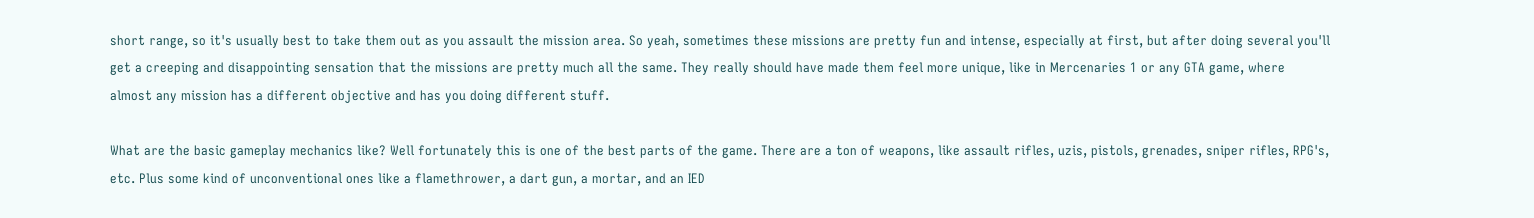short range, so it's usually best to take them out as you assault the mission area. So yeah, sometimes these missions are pretty fun and intense, especially at first, but after doing several you'll get a creeping and disappointing sensation that the missions are pretty much all the same. They really should have made them feel more unique, like in Mercenaries 1 or any GTA game, where almost any mission has a different objective and has you doing different stuff.

What are the basic gameplay mechanics like? Well fortunately this is one of the best parts of the game. There are a ton of weapons, like assault rifles, uzis, pistols, grenades, sniper rifles, RPG's, etc. Plus some kind of unconventional ones like a flamethrower, a dart gun, a mortar, and an IED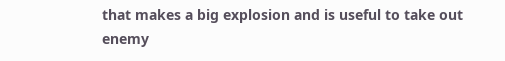that makes a big explosion and is useful to take out enemy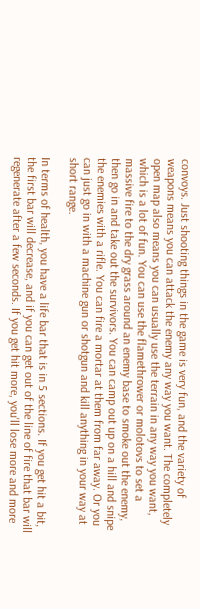convoys. Just shooting things in the game is very fun, and the variety of weapons means you can attack the enemy any way you want. The completely open map also means you can usually use the terrain in any way you want, which is a lot of fun. You can use the flamethrower or molotovs to set a massive fire to the dry grass around an enemy base to smoke out the enemy, then go in and take out the survivors. You can camp out up on a hill and snipe the enemies with a rifle. You can fire a mortar at them from far away. Or you can just go in with a machine gun or shotgun and kill anything in your way at short range.

In terms of health, you have a life bar that is in 5 sections. If you get hit a bit, the first bar will decrease, and if you can get out of the line of fire that bar will regenerate after a few seconds. If you get hit more, you'll lose more and more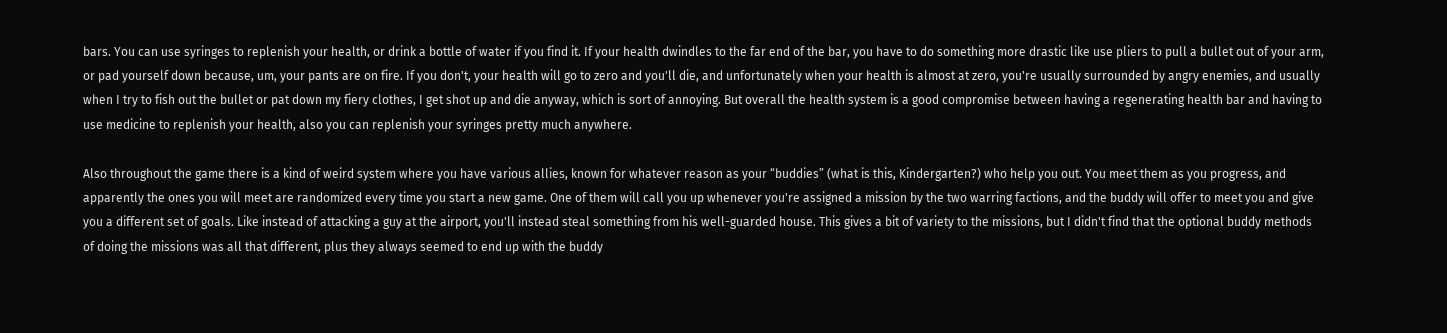bars. You can use syringes to replenish your health, or drink a bottle of water if you find it. If your health dwindles to the far end of the bar, you have to do something more drastic like use pliers to pull a bullet out of your arm, or pad yourself down because, um, your pants are on fire. If you don't, your health will go to zero and you'll die, and unfortunately when your health is almost at zero, you're usually surrounded by angry enemies, and usually when I try to fish out the bullet or pat down my fiery clothes, I get shot up and die anyway, which is sort of annoying. But overall the health system is a good compromise between having a regenerating health bar and having to use medicine to replenish your health, also you can replenish your syringes pretty much anywhere.

Also throughout the game there is a kind of weird system where you have various allies, known for whatever reason as your “buddies” (what is this, Kindergarten?) who help you out. You meet them as you progress, and apparently the ones you will meet are randomized every time you start a new game. One of them will call you up whenever you're assigned a mission by the two warring factions, and the buddy will offer to meet you and give you a different set of goals. Like instead of attacking a guy at the airport, you'll instead steal something from his well-guarded house. This gives a bit of variety to the missions, but I didn't find that the optional buddy methods of doing the missions was all that different, plus they always seemed to end up with the buddy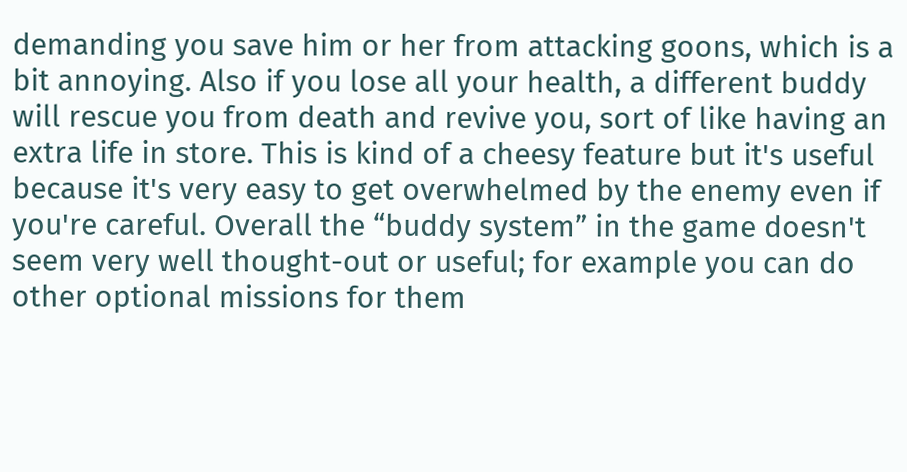demanding you save him or her from attacking goons, which is a bit annoying. Also if you lose all your health, a different buddy will rescue you from death and revive you, sort of like having an extra life in store. This is kind of a cheesy feature but it's useful because it's very easy to get overwhelmed by the enemy even if you're careful. Overall the “buddy system” in the game doesn't seem very well thought-out or useful; for example you can do other optional missions for them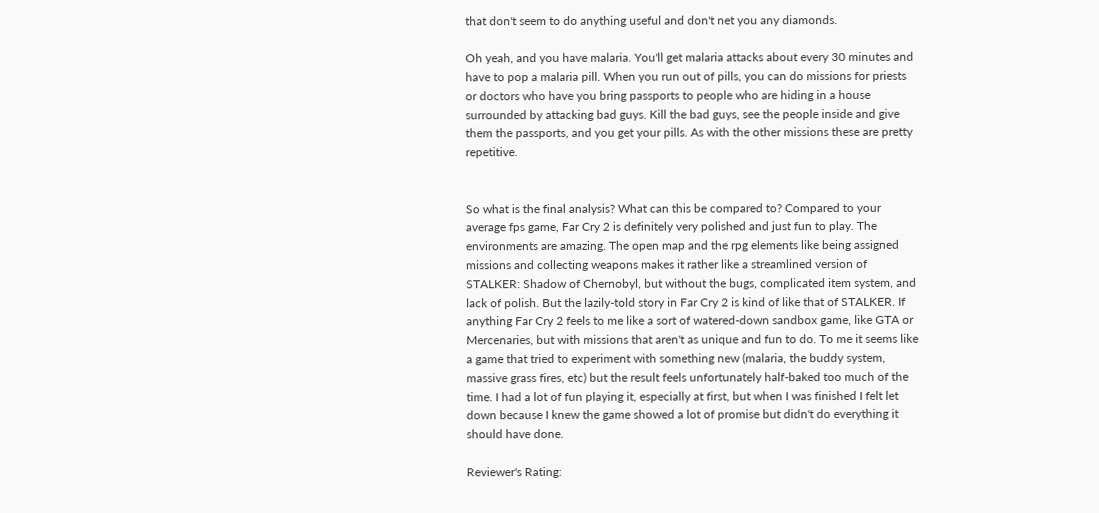that don't seem to do anything useful and don't net you any diamonds.

Oh yeah, and you have malaria. You'll get malaria attacks about every 30 minutes and have to pop a malaria pill. When you run out of pills, you can do missions for priests or doctors who have you bring passports to people who are hiding in a house surrounded by attacking bad guys. Kill the bad guys, see the people inside and give them the passports, and you get your pills. As with the other missions these are pretty repetitive.


So what is the final analysis? What can this be compared to? Compared to your average fps game, Far Cry 2 is definitely very polished and just fun to play. The environments are amazing. The open map and the rpg elements like being assigned missions and collecting weapons makes it rather like a streamlined version of STALKER: Shadow of Chernobyl, but without the bugs, complicated item system, and lack of polish. But the lazily-told story in Far Cry 2 is kind of like that of STALKER. If anything Far Cry 2 feels to me like a sort of watered-down sandbox game, like GTA or Mercenaries, but with missions that aren't as unique and fun to do. To me it seems like a game that tried to experiment with something new (malaria, the buddy system, massive grass fires, etc) but the result feels unfortunately half-baked too much of the time. I had a lot of fun playing it, especially at first, but when I was finished I felt let down because I knew the game showed a lot of promise but didn't do everything it should have done.

Reviewer's Rating: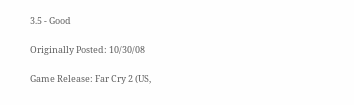3.5 - Good

Originally Posted: 10/30/08

Game Release: Far Cry 2 (US,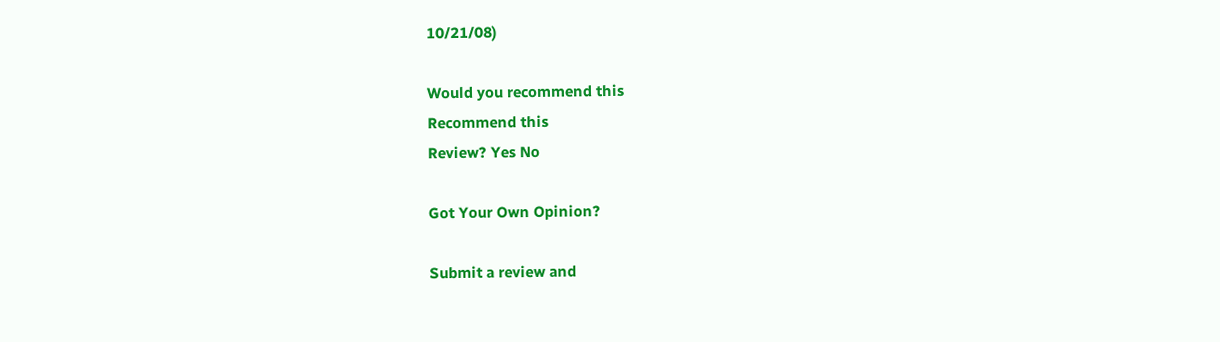10/21/08)

Would you recommend this
Recommend this
Review? Yes No

Got Your Own Opinion?

Submit a review and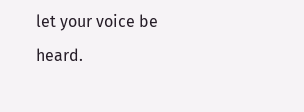let your voice be heard.